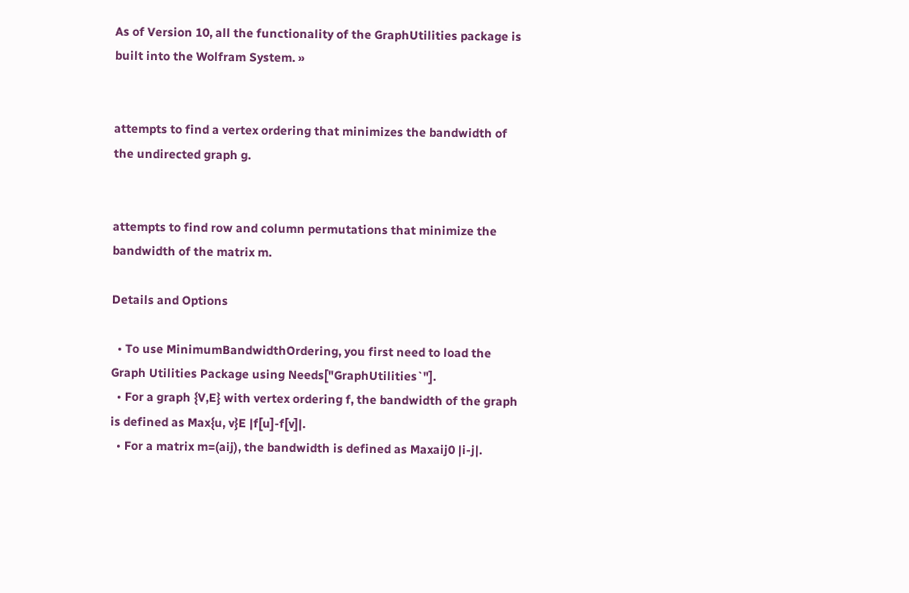As of Version 10, all the functionality of the GraphUtilities package is built into the Wolfram System. »


attempts to find a vertex ordering that minimizes the bandwidth of the undirected graph g.


attempts to find row and column permutations that minimize the bandwidth of the matrix m.

Details and Options

  • To use MinimumBandwidthOrdering, you first need to load the Graph Utilities Package using Needs["GraphUtilities`"].
  • For a graph {V,E} with vertex ordering f, the bandwidth of the graph is defined as Max{u, v}E |f[u]-f[v]|.
  • For a matrix m=(aij), the bandwidth is defined as Maxaij0 |i-j|.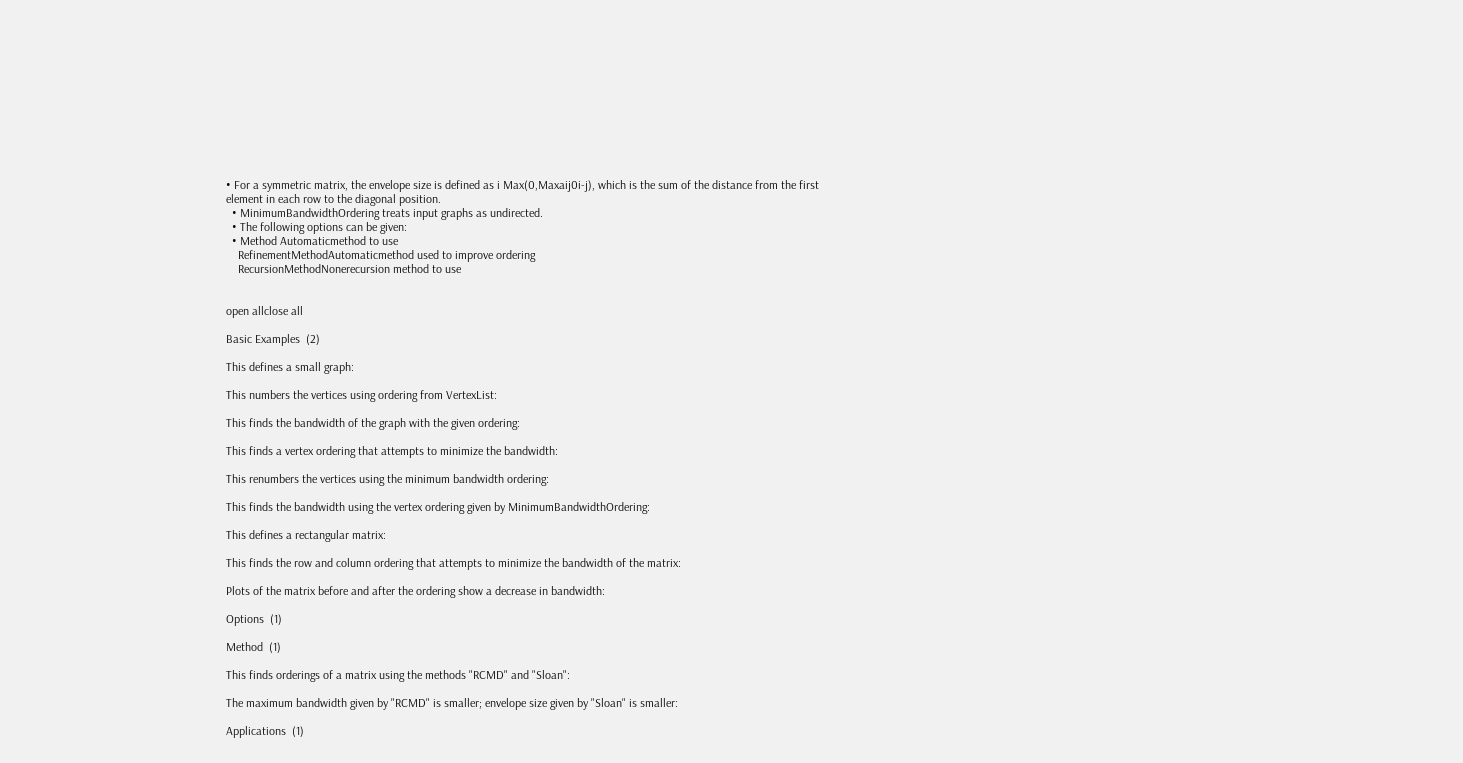• For a symmetric matrix, the envelope size is defined as i Max(0,Maxaij0i-j), which is the sum of the distance from the first element in each row to the diagonal position.
  • MinimumBandwidthOrdering treats input graphs as undirected.
  • The following options can be given:
  • Method Automaticmethod to use
    RefinementMethodAutomaticmethod used to improve ordering
    RecursionMethodNonerecursion method to use


open allclose all

Basic Examples  (2)

This defines a small graph:

This numbers the vertices using ordering from VertexList:

This finds the bandwidth of the graph with the given ordering:

This finds a vertex ordering that attempts to minimize the bandwidth:

This renumbers the vertices using the minimum bandwidth ordering:

This finds the bandwidth using the vertex ordering given by MinimumBandwidthOrdering:

This defines a rectangular matrix:

This finds the row and column ordering that attempts to minimize the bandwidth of the matrix:

Plots of the matrix before and after the ordering show a decrease in bandwidth:

Options  (1)

Method  (1)

This finds orderings of a matrix using the methods "RCMD" and "Sloan":

The maximum bandwidth given by "RCMD" is smaller; envelope size given by "Sloan" is smaller:

Applications  (1)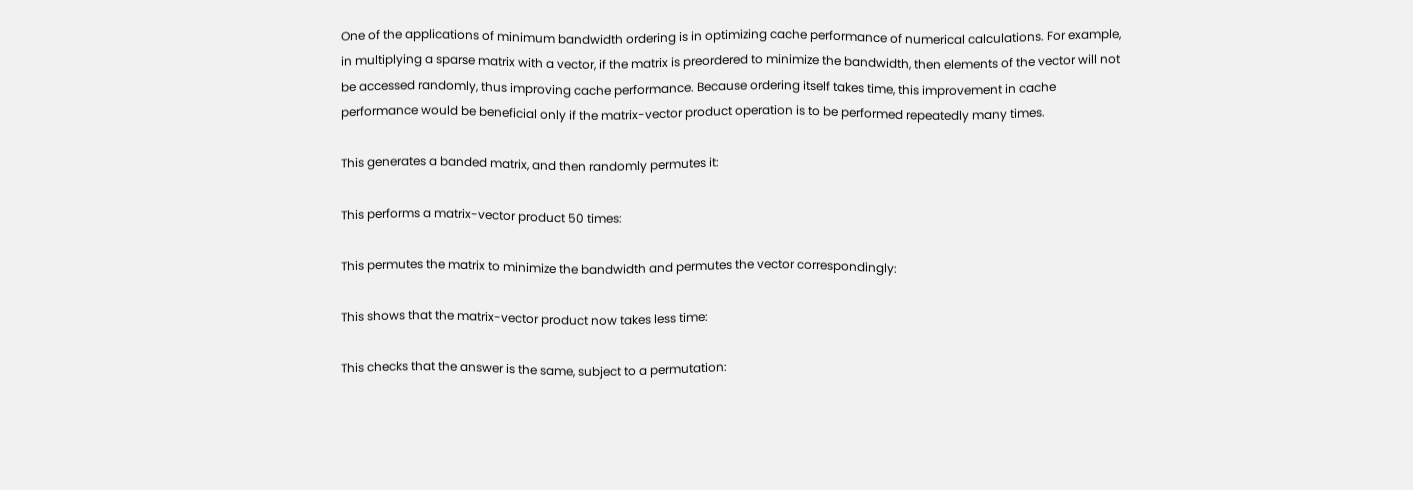One of the applications of minimum bandwidth ordering is in optimizing cache performance of numerical calculations. For example, in multiplying a sparse matrix with a vector, if the matrix is preordered to minimize the bandwidth, then elements of the vector will not be accessed randomly, thus improving cache performance. Because ordering itself takes time, this improvement in cache performance would be beneficial only if the matrix-vector product operation is to be performed repeatedly many times.

This generates a banded matrix, and then randomly permutes it:

This performs a matrix-vector product 50 times:

This permutes the matrix to minimize the bandwidth and permutes the vector correspondingly:

This shows that the matrix-vector product now takes less time:

This checks that the answer is the same, subject to a permutation: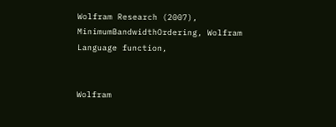Wolfram Research (2007), MinimumBandwidthOrdering, Wolfram Language function,


Wolfram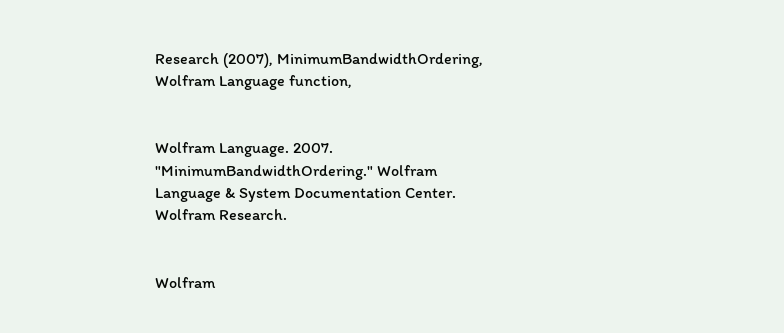Research (2007), MinimumBandwidthOrdering, Wolfram Language function,


Wolfram Language. 2007. "MinimumBandwidthOrdering." Wolfram Language & System Documentation Center. Wolfram Research.


Wolfram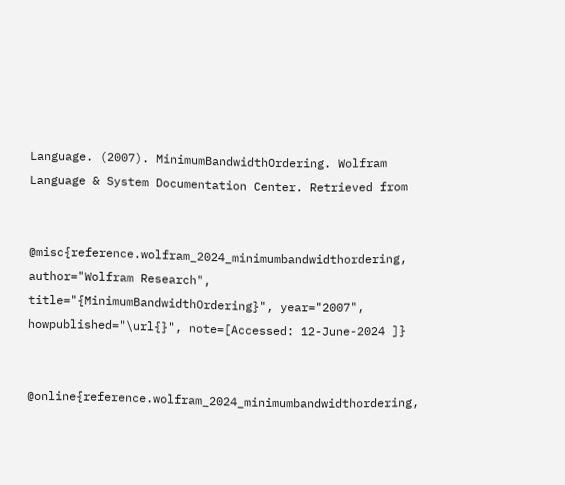Language. (2007). MinimumBandwidthOrdering. Wolfram Language & System Documentation Center. Retrieved from


@misc{reference.wolfram_2024_minimumbandwidthordering, author="Wolfram Research", title="{MinimumBandwidthOrdering}", year="2007", howpublished="\url{}", note=[Accessed: 12-June-2024 ]}


@online{reference.wolfram_2024_minimumbandwidthordering,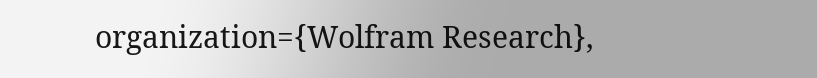organization={Wolfram Research},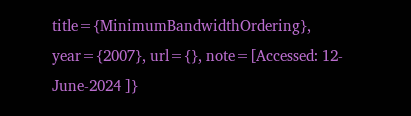title={MinimumBandwidthOrdering}, year={2007}, url={}, note=[Accessed: 12-June-2024 ]}